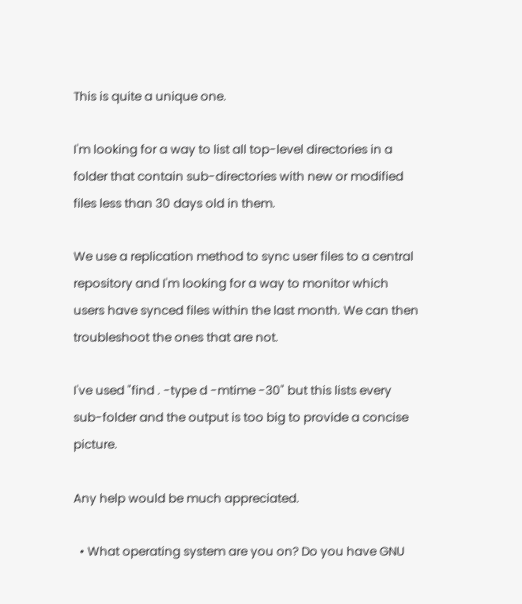This is quite a unique one.

I'm looking for a way to list all top-level directories in a folder that contain sub-directories with new or modified files less than 30 days old in them.

We use a replication method to sync user files to a central repository and I'm looking for a way to monitor which users have synced files within the last month. We can then troubleshoot the ones that are not.

I've used "find . -type d -mtime -30" but this lists every sub-folder and the output is too big to provide a concise picture.

Any help would be much appreciated.

  • What operating system are you on? Do you have GNU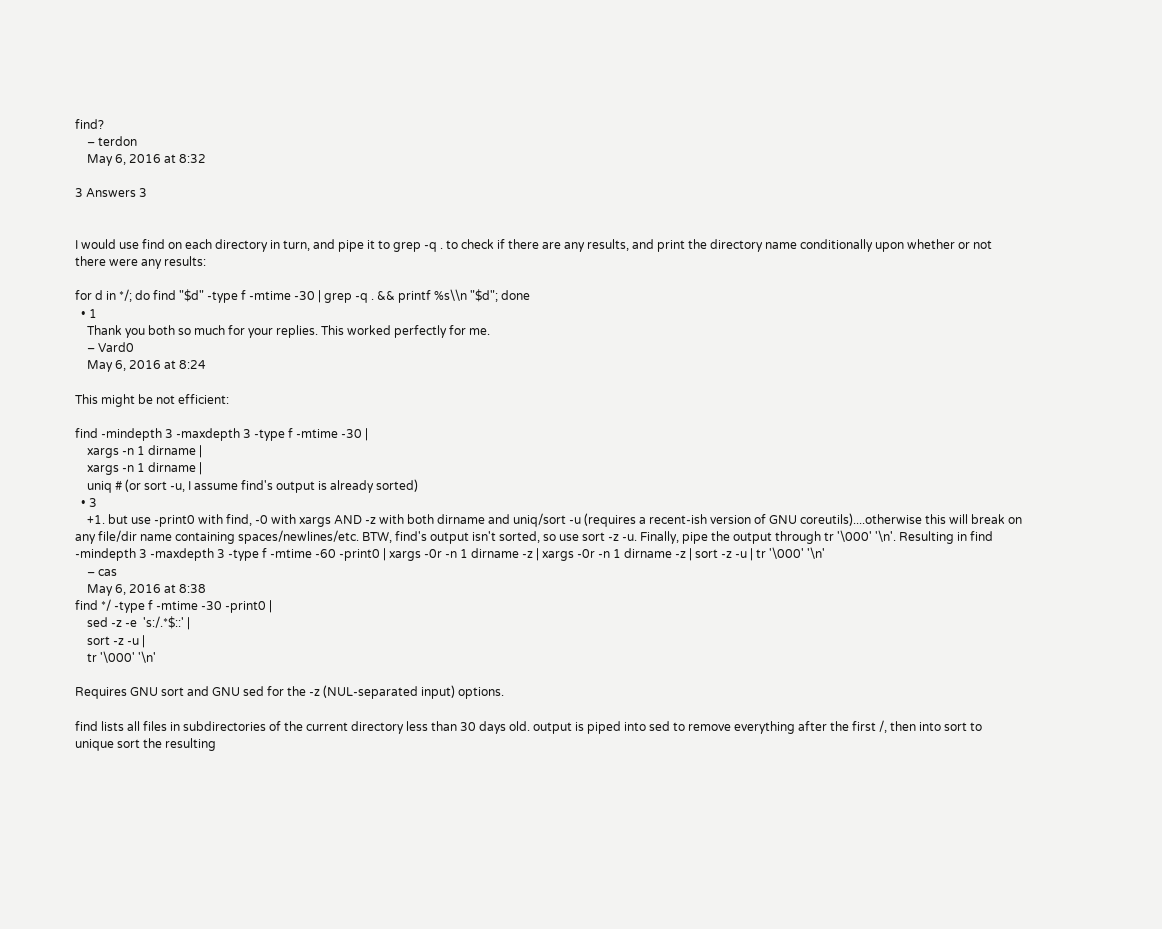find?
    – terdon
    May 6, 2016 at 8:32

3 Answers 3


I would use find on each directory in turn, and pipe it to grep -q . to check if there are any results, and print the directory name conditionally upon whether or not there were any results:

for d in */; do find "$d" -type f -mtime -30 | grep -q . && printf %s\\n "$d"; done
  • 1
    Thank you both so much for your replies. This worked perfectly for me.
    – Vard0
    May 6, 2016 at 8:24

This might be not efficient:

find -mindepth 3 -maxdepth 3 -type f -mtime -30 |
    xargs -n 1 dirname |
    xargs -n 1 dirname |
    uniq # (or sort -u, I assume find's output is already sorted)
  • 3
    +1. but use -print0 with find, -0 with xargs AND -z with both dirname and uniq/sort -u (requires a recent-ish version of GNU coreutils)....otherwise this will break on any file/dir name containing spaces/newlines/etc. BTW, find's output isn't sorted, so use sort -z -u. Finally, pipe the output through tr '\000' '\n'. Resulting in find -mindepth 3 -maxdepth 3 -type f -mtime -60 -print0 | xargs -0r -n 1 dirname -z | xargs -0r -n 1 dirname -z | sort -z -u | tr '\000' '\n'
    – cas
    May 6, 2016 at 8:38
find */ -type f -mtime -30 -print0 |
    sed -z -e  's:/.*$::' |
    sort -z -u |
    tr '\000' '\n'

Requires GNU sort and GNU sed for the -z (NUL-separated input) options.

find lists all files in subdirectories of the current directory less than 30 days old. output is piped into sed to remove everything after the first /, then into sort to unique sort the resulting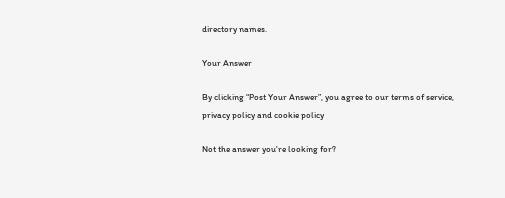directory names.

Your Answer

By clicking “Post Your Answer”, you agree to our terms of service, privacy policy and cookie policy

Not the answer you're looking for?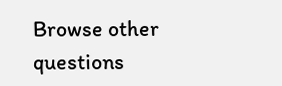Browse other questions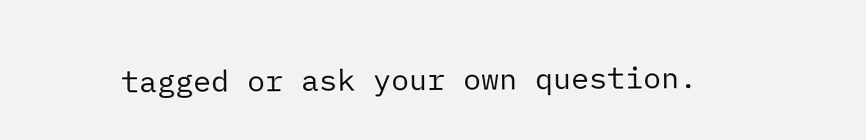tagged or ask your own question.